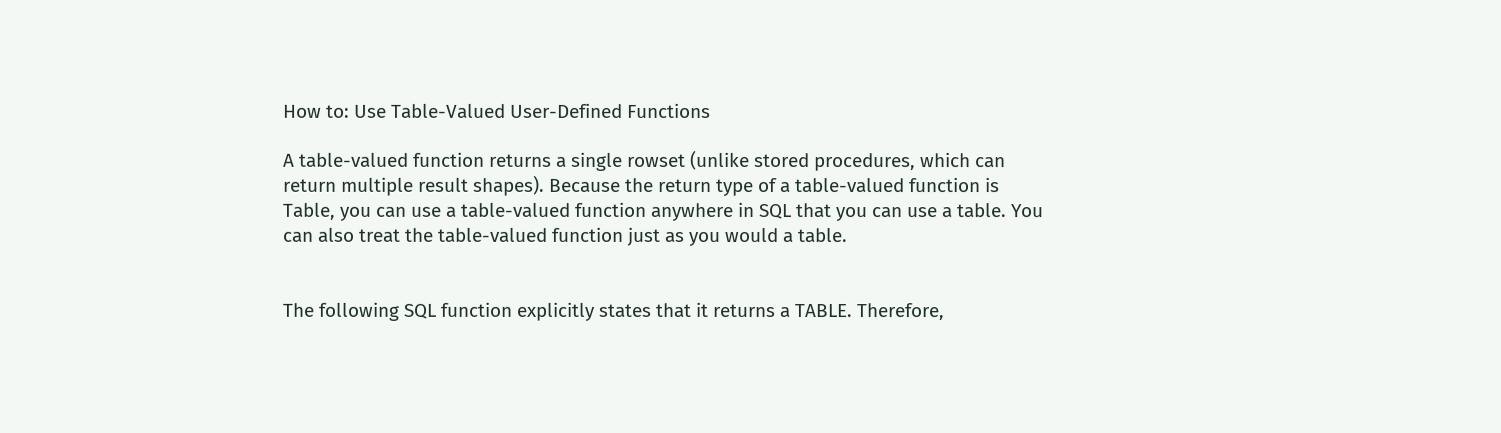How to: Use Table-Valued User-Defined Functions

A table-valued function returns a single rowset (unlike stored procedures, which can return multiple result shapes). Because the return type of a table-valued function is Table, you can use a table-valued function anywhere in SQL that you can use a table. You can also treat the table-valued function just as you would a table.


The following SQL function explicitly states that it returns a TABLE. Therefore,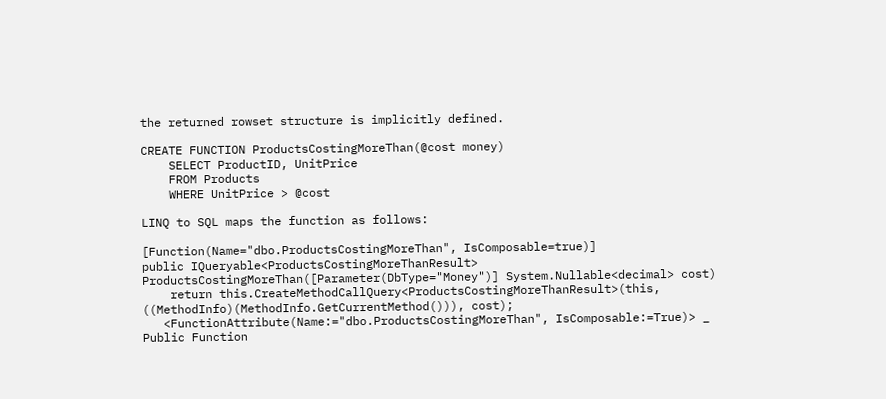the returned rowset structure is implicitly defined.

CREATE FUNCTION ProductsCostingMoreThan(@cost money)
    SELECT ProductID, UnitPrice
    FROM Products
    WHERE UnitPrice > @cost

LINQ to SQL maps the function as follows:

[Function(Name="dbo.ProductsCostingMoreThan", IsComposable=true)]
public IQueryable<ProductsCostingMoreThanResult> ProductsCostingMoreThan([Parameter(DbType="Money")] System.Nullable<decimal> cost)
    return this.CreateMethodCallQuery<ProductsCostingMoreThanResult>(this, ((MethodInfo)(MethodInfo.GetCurrentMethod())), cost);
   <FunctionAttribute(Name:="dbo.ProductsCostingMoreThan", IsComposable:=True)> _
Public Function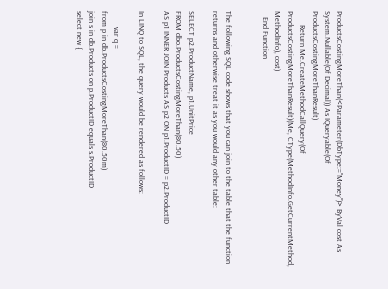ProductsCostingMoreThan(<Parameter(DbType:="Money")> ByVal cost As System.Nullable(Of Decimal)) As IQueryable(Of ProductsCostingMoreThanResult)
       Return Me.CreateMethodCallQuery(Of ProductsCostingMoreThanResult)(Me, CType(MethodInfo.GetCurrentMethod, MethodInfo), cost)
   End Function


The following SQL code shows that you can join to the table that the function returns and otherwise treat it as you would any other table:

SELECT p2.ProductName, p1.UnitPrice
FROM dbo.ProductsCostingMoreThan(80.50)
AS p1 INNER JOIN Products AS p2 ON p1.ProductID = p2.ProductID

In LINQ to SQL, the query would be rendered as follows:

        var q =
from p in db.ProductsCostingMoreThan(80.50m)
join s in db.Products on p.ProductID equals s.ProductID
select new {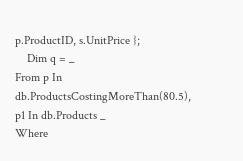p.ProductID, s.UnitPrice };
    Dim q = _
From p In db.ProductsCostingMoreThan(80.5), p1 In db.Products _
Where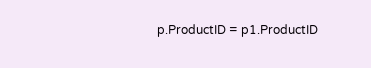p.ProductID = p1.ProductID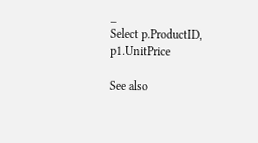_
Select p.ProductID, p1.UnitPrice

See also